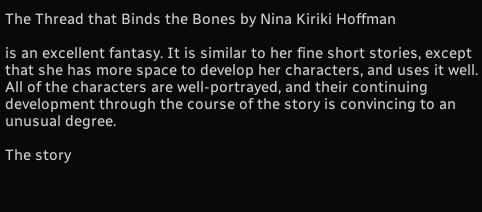The Thread that Binds the Bones by Nina Kiriki Hoffman

is an excellent fantasy. It is similar to her fine short stories, except that she has more space to develop her characters, and uses it well. All of the characters are well-portrayed, and their continuing development through the course of the story is convincing to an unusual degree.

The story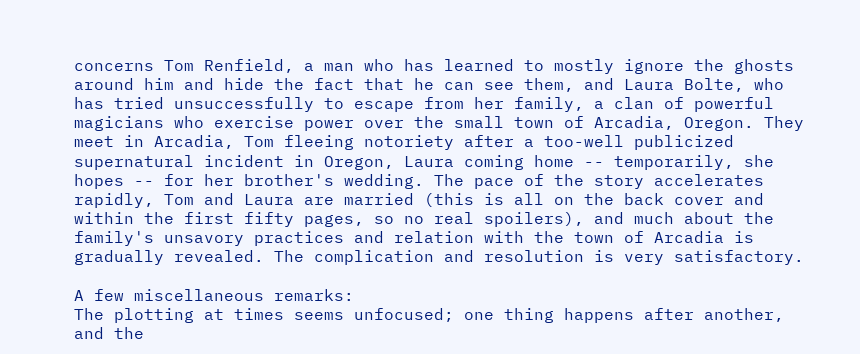concerns Tom Renfield, a man who has learned to mostly ignore the ghosts around him and hide the fact that he can see them, and Laura Bolte, who has tried unsuccessfully to escape from her family, a clan of powerful magicians who exercise power over the small town of Arcadia, Oregon. They meet in Arcadia, Tom fleeing notoriety after a too-well publicized supernatural incident in Oregon, Laura coming home -- temporarily, she hopes -- for her brother's wedding. The pace of the story accelerates rapidly, Tom and Laura are married (this is all on the back cover and within the first fifty pages, so no real spoilers), and much about the family's unsavory practices and relation with the town of Arcadia is gradually revealed. The complication and resolution is very satisfactory.

A few miscellaneous remarks:
The plotting at times seems unfocused; one thing happens after another, and the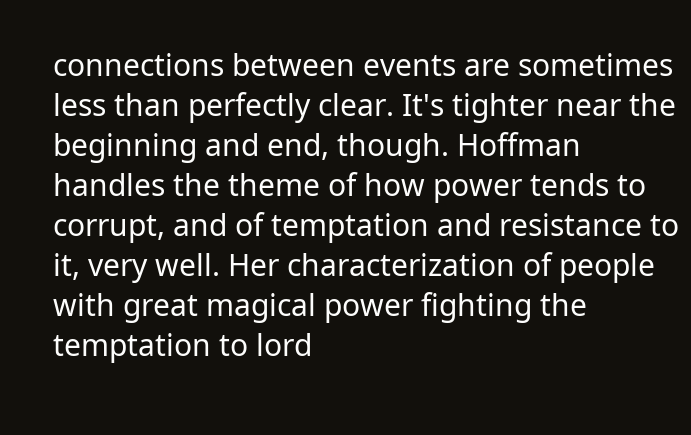connections between events are sometimes less than perfectly clear. It's tighter near the beginning and end, though. Hoffman handles the theme of how power tends to corrupt, and of temptation and resistance to it, very well. Her characterization of people with great magical power fighting the temptation to lord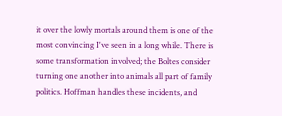it over the lowly mortals around them is one of the most convincing I've seen in a long while. There is some transformation involved; the Boltes consider turning one another into animals all part of family politics. Hoffman handles these incidents, and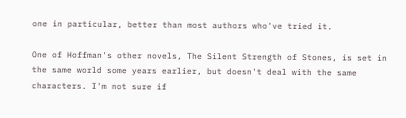one in particular, better than most authors who've tried it.

One of Hoffman's other novels, The Silent Strength of Stones, is set in the same world some years earlier, but doesn't deal with the same characters. I'm not sure if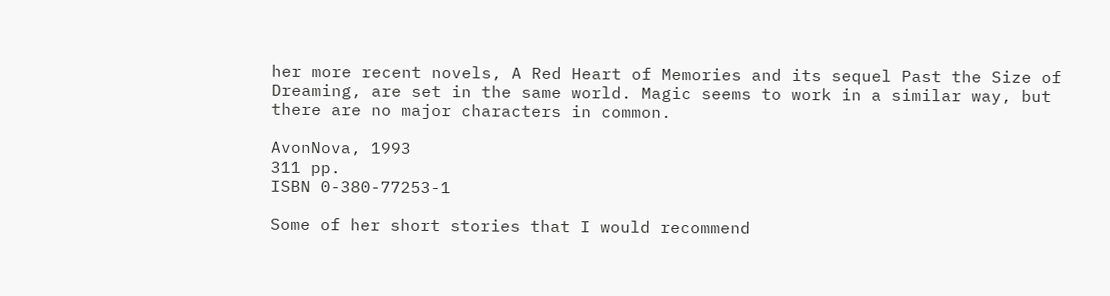her more recent novels, A Red Heart of Memories and its sequel Past the Size of Dreaming, are set in the same world. Magic seems to work in a similar way, but there are no major characters in common.

AvonNova, 1993
311 pp.
ISBN 0-380-77253-1

Some of her short stories that I would recommend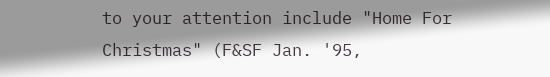to your attention include "Home For Christmas" (F&SF Jan. '95,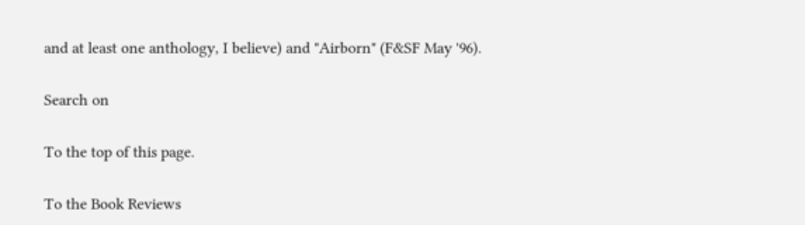and at least one anthology, I believe) and "Airborn" (F&SF May '96).

Search on

To the top of this page.

To the Book Reviews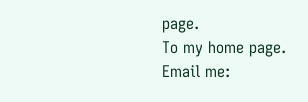page.
To my home page.
Email me: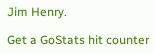Jim Henry.

Get a GoStats hit counter